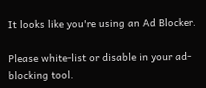It looks like you're using an Ad Blocker.

Please white-list or disable in your ad-blocking tool.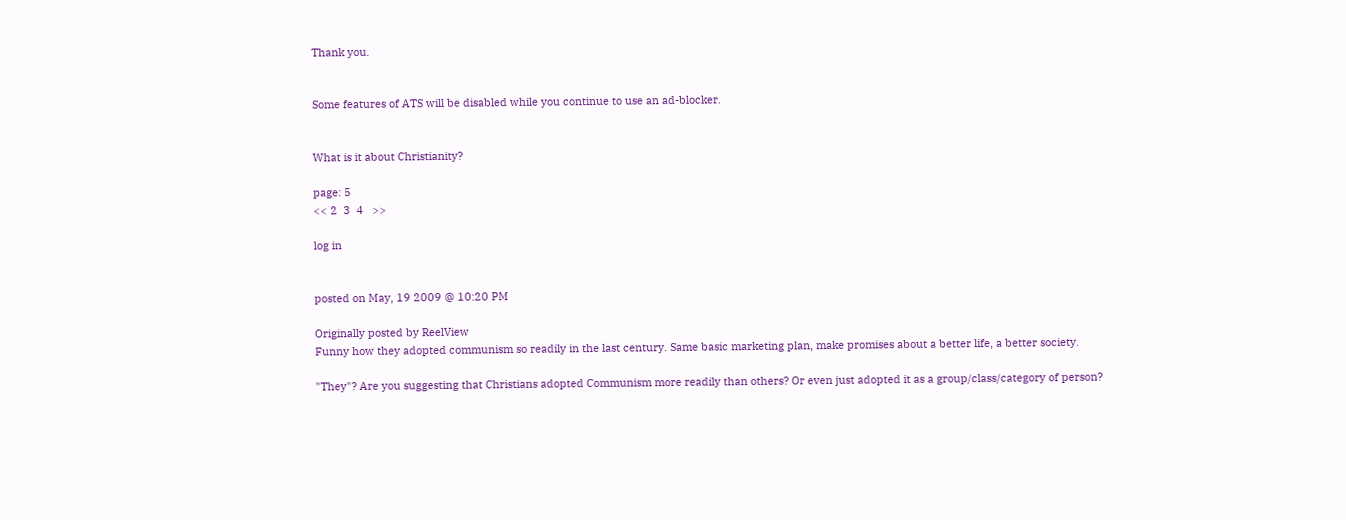Thank you.


Some features of ATS will be disabled while you continue to use an ad-blocker.


What is it about Christianity?

page: 5
<< 2  3  4   >>

log in


posted on May, 19 2009 @ 10:20 PM

Originally posted by ReelView
Funny how they adopted communism so readily in the last century. Same basic marketing plan, make promises about a better life, a better society.

"They"? Are you suggesting that Christians adopted Communism more readily than others? Or even just adopted it as a group/class/category of person?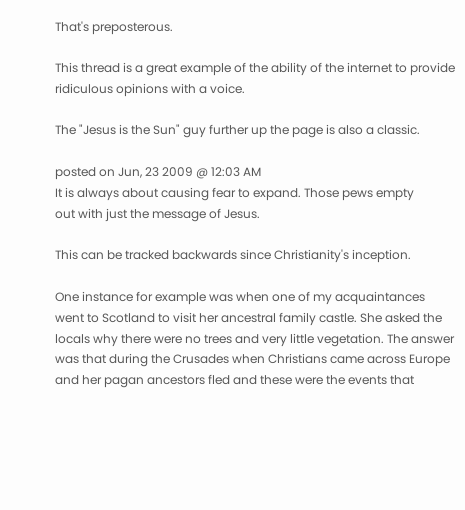That's preposterous.

This thread is a great example of the ability of the internet to provide ridiculous opinions with a voice.

The "Jesus is the Sun" guy further up the page is also a classic.

posted on Jun, 23 2009 @ 12:03 AM
It is always about causing fear to expand. Those pews empty
out with just the message of Jesus.

This can be tracked backwards since Christianity's inception.

One instance for example was when one of my acquaintances went to Scotland to visit her ancestral family castle. She asked the locals why there were no trees and very little vegetation. The answer was that during the Crusades when Christians came across Europe and her pagan ancestors fled and these were the events that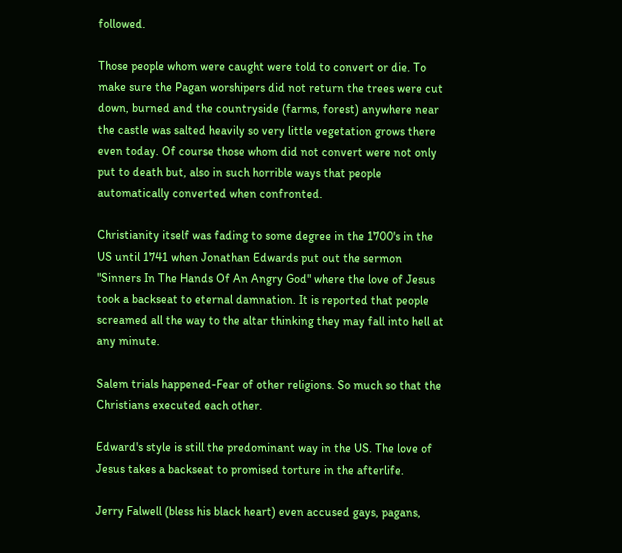followed.

Those people whom were caught were told to convert or die. To make sure the Pagan worshipers did not return the trees were cut down, burned and the countryside (farms, forest) anywhere near the castle was salted heavily so very little vegetation grows there even today. Of course those whom did not convert were not only put to death but, also in such horrible ways that people automatically converted when confronted.

Christianity itself was fading to some degree in the 1700's in the US until 1741 when Jonathan Edwards put out the sermon "Sinners In The Hands Of An Angry God" where the love of Jesus took a backseat to eternal damnation. It is reported that people screamed all the way to the altar thinking they may fall into hell at any minute.

Salem trials happened-Fear of other religions. So much so that the Christians executed each other.

Edward's style is still the predominant way in the US. The love of Jesus takes a backseat to promised torture in the afterlife.

Jerry Falwell (bless his black heart) even accused gays, pagans,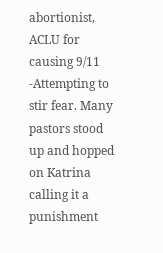abortionist, ACLU for causing 9/11 -Attempting to stir fear. Many pastors stood up and hopped on Katrina calling it a punishment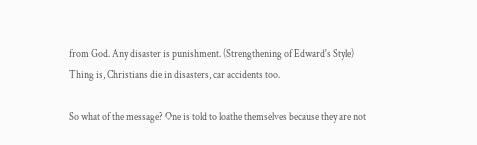from God. Any disaster is punishment. (Strengthening of Edward's Style) Thing is, Christians die in disasters, car accidents too.

So what of the message? One is told to loathe themselves because they are not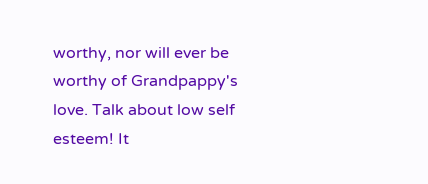worthy, nor will ever be worthy of Grandpappy's love. Talk about low self esteem! It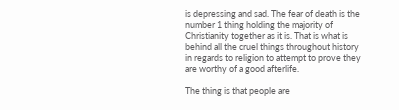is depressing and sad. The fear of death is the number 1 thing holding the majority of Christianity together as it is. That is what is behind all the cruel things throughout history in regards to religion to attempt to prove they are worthy of a good afterlife.

The thing is that people are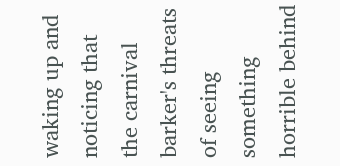waking up and noticing that the carnival barker's threats of seeing something horrible behind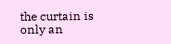the curtain is only an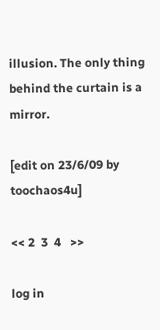illusion. The only thing behind the curtain is a mirror.

[edit on 23/6/09 by toochaos4u]

<< 2  3  4   >>

log in